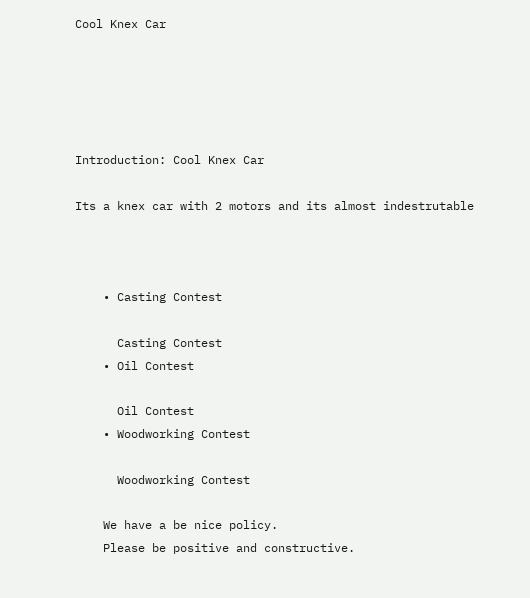Cool Knex Car





Introduction: Cool Knex Car

Its a knex car with 2 motors and its almost indestrutable



    • Casting Contest

      Casting Contest
    • Oil Contest

      Oil Contest
    • Woodworking Contest

      Woodworking Contest

    We have a be nice policy.
    Please be positive and constructive.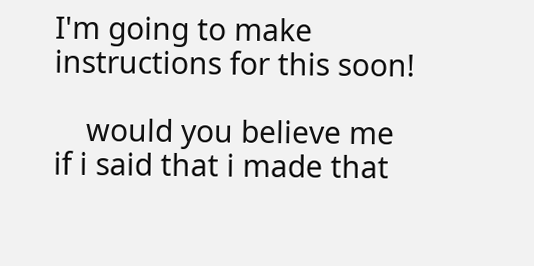I'm going to make instructions for this soon!

    would you believe me if i said that i made that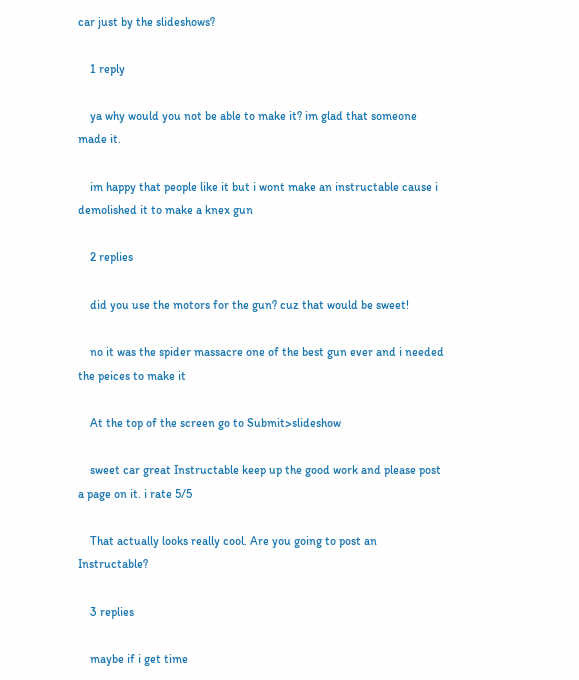car just by the slideshows?

    1 reply

    ya why would you not be able to make it? im glad that someone made it.

    im happy that people like it but i wont make an instructable cause i demolished it to make a knex gun

    2 replies

    did you use the motors for the gun? cuz that would be sweet!

    no it was the spider massacre one of the best gun ever and i needed the peices to make it

    At the top of the screen go to Submit>slideshow

    sweet car great Instructable keep up the good work and please post a page on it. i rate 5/5

    That actually looks really cool. Are you going to post an Instructable?

    3 replies

    maybe if i get time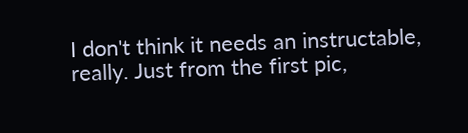I don't think it needs an instructable, really. Just from the first pic,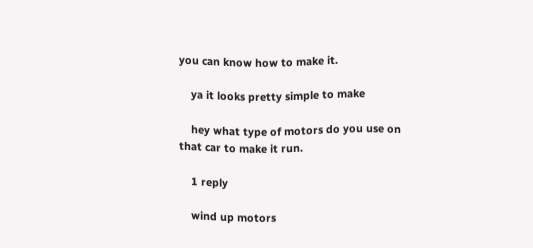you can know how to make it.

    ya it looks pretty simple to make

    hey what type of motors do you use on that car to make it run.

    1 reply

    wind up motors